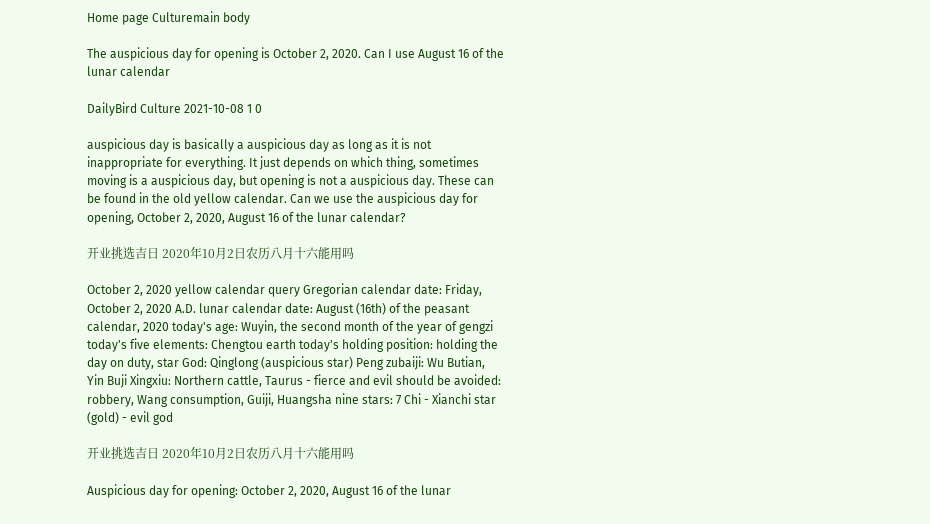Home page Culturemain body

The auspicious day for opening is October 2, 2020. Can I use August 16 of the lunar calendar

DailyBird Culture 2021-10-08 1 0

auspicious day is basically a auspicious day as long as it is not inappropriate for everything. It just depends on which thing, sometimes moving is a auspicious day, but opening is not a auspicious day. These can be found in the old yellow calendar. Can we use the auspicious day for opening, October 2, 2020, August 16 of the lunar calendar?

开业挑选吉日 2020年10月2日农历八月十六能用吗

October 2, 2020 yellow calendar query Gregorian calendar date: Friday, October 2, 2020 A.D. lunar calendar date: August (16th) of the peasant calendar, 2020 today's age: Wuyin, the second month of the year of gengzi today's five elements: Chengtou earth today's holding position: holding the day on duty, star God: Qinglong (auspicious star) Peng zubaiji: Wu Butian, Yin Buji Xingxiu: Northern cattle, Taurus - fierce and evil should be avoided: robbery, Wang consumption, Guiji, Huangsha nine stars: 7 Chi - Xianchi star (gold) - evil god

开业挑选吉日 2020年10月2日农历八月十六能用吗

Auspicious day for opening: October 2, 2020, August 16 of the lunar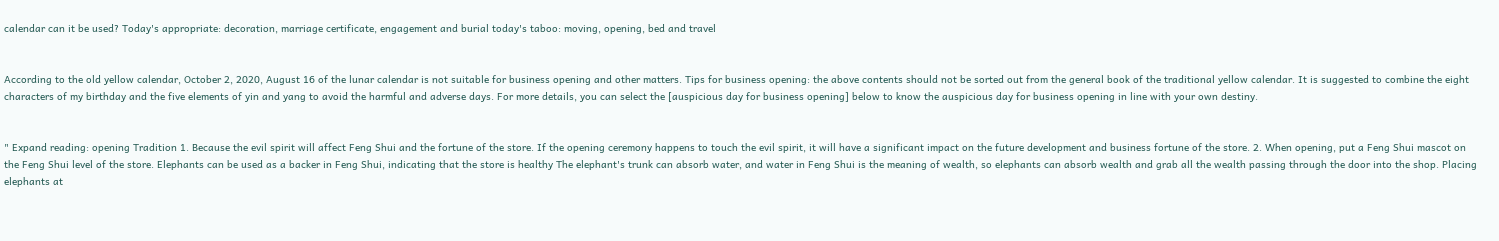calendar can it be used? Today's appropriate: decoration, marriage certificate, engagement and burial today's taboo: moving, opening, bed and travel


According to the old yellow calendar, October 2, 2020, August 16 of the lunar calendar is not suitable for business opening and other matters. Tips for business opening: the above contents should not be sorted out from the general book of the traditional yellow calendar. It is suggested to combine the eight characters of my birthday and the five elements of yin and yang to avoid the harmful and adverse days. For more details, you can select the [auspicious day for business opening] below to know the auspicious day for business opening in line with your own destiny.


" Expand reading: opening Tradition 1. Because the evil spirit will affect Feng Shui and the fortune of the store. If the opening ceremony happens to touch the evil spirit, it will have a significant impact on the future development and business fortune of the store. 2. When opening, put a Feng Shui mascot on the Feng Shui level of the store. Elephants can be used as a backer in Feng Shui, indicating that the store is healthy The elephant's trunk can absorb water, and water in Feng Shui is the meaning of wealth, so elephants can absorb wealth and grab all the wealth passing through the door into the shop. Placing elephants at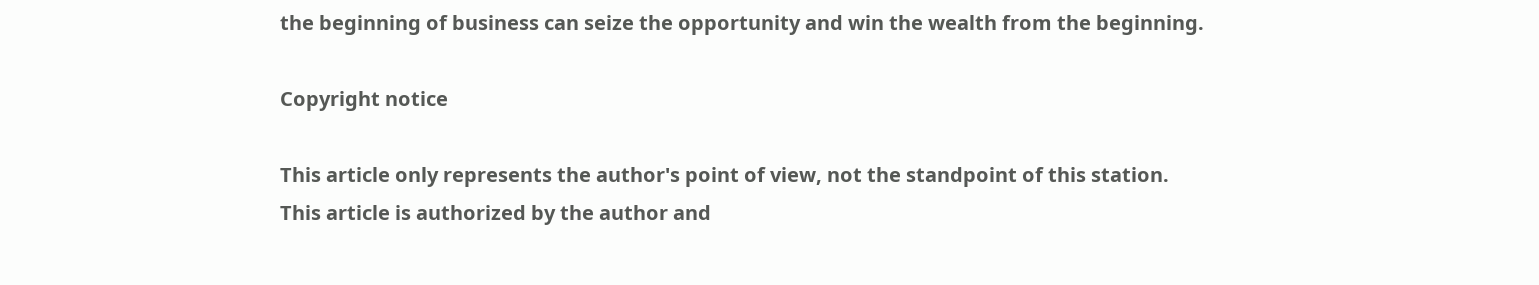the beginning of business can seize the opportunity and win the wealth from the beginning.

Copyright notice

This article only represents the author's point of view, not the standpoint of this station.
This article is authorized by the author and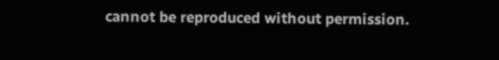cannot be reproduced without permission.